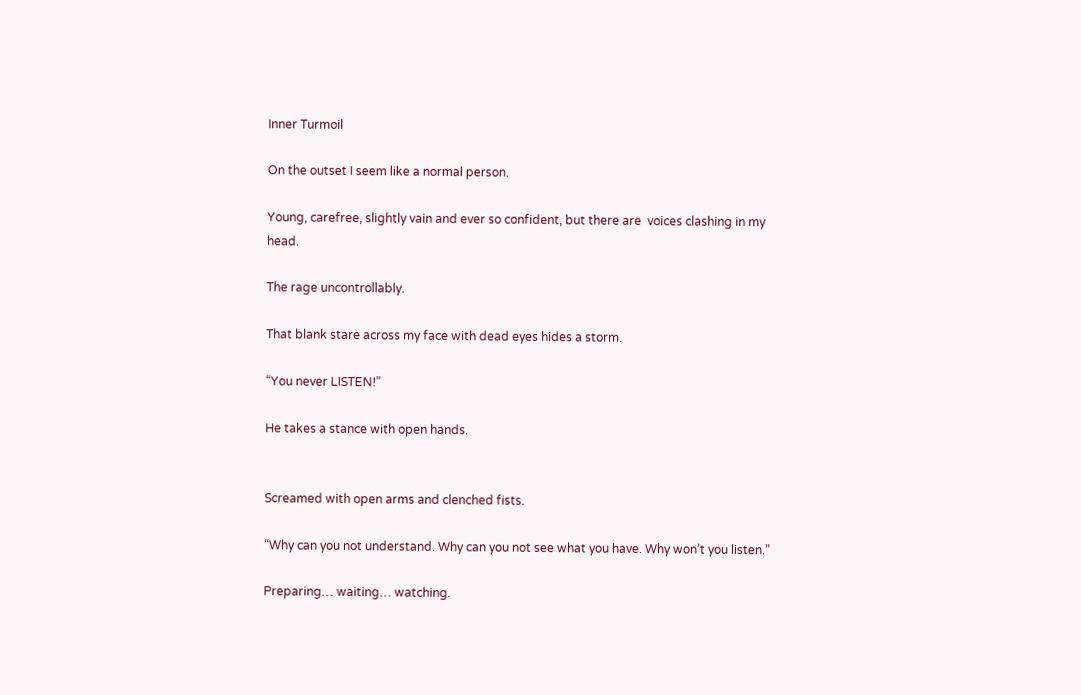Inner Turmoil

On the outset I seem like a normal person.

Young, carefree, slightly vain and ever so confident, but there are  voices clashing in my head.

The rage uncontrollably.

That blank stare across my face with dead eyes hides a storm.

“You never LISTEN!”

He takes a stance with open hands.


Screamed with open arms and clenched fists.

“Why can you not understand. Why can you not see what you have. Why won’t you listen.”

Preparing… waiting… watching.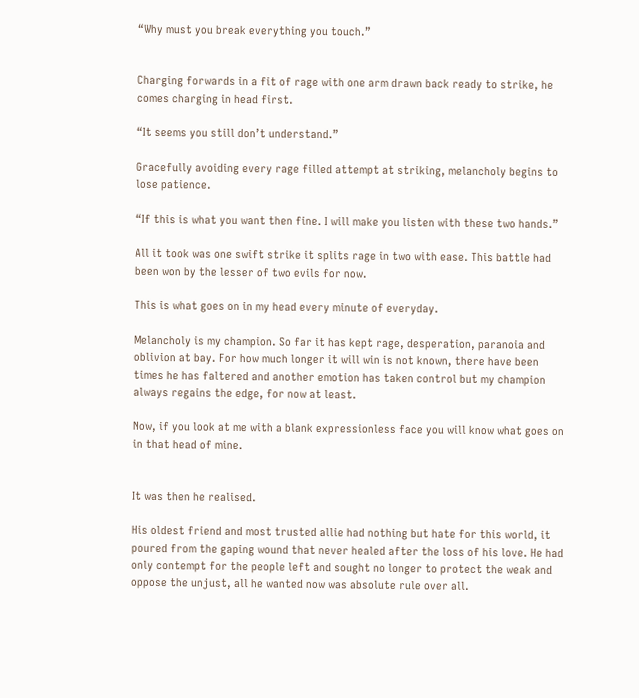“Why must you break everything you touch.”


Charging forwards in a fit of rage with one arm drawn back ready to strike, he comes charging in head first.

“It seems you still don’t understand.”

Gracefully avoiding every rage filled attempt at striking, melancholy begins to lose patience.

“If this is what you want then fine. I will make you listen with these two hands.”

All it took was one swift strike it splits rage in two with ease. This battle had been won by the lesser of two evils for now.

This is what goes on in my head every minute of everyday.

Melancholy is my champion. So far it has kept rage, desperation, paranoia and oblivion at bay. For how much longer it will win is not known, there have been times he has faltered and another emotion has taken control but my champion always regains the edge, for now at least.

Now, if you look at me with a blank expressionless face you will know what goes on in that head of mine.


It was then he realised.

His oldest friend and most trusted allie had nothing but hate for this world, it poured from the gaping wound that never healed after the loss of his love. He had only contempt for the people left and sought no longer to protect the weak and oppose the unjust, all he wanted now was absolute rule over all.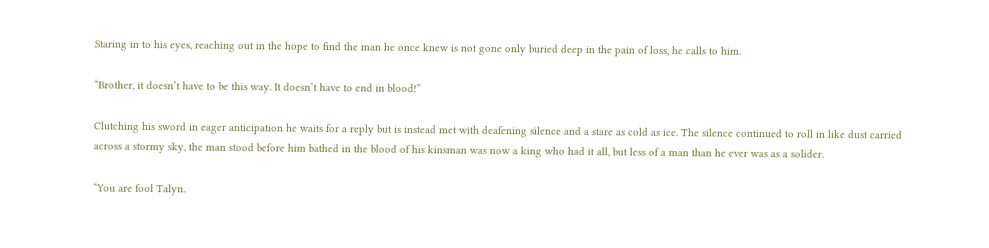Staring in to his eyes, reaching out in the hope to find the man he once knew is not gone only buried deep in the pain of loss, he calls to him.

“Brother, it doesn’t have to be this way. It doesn’t have to end in blood!”

Clutching his sword in eager anticipation he waits for a reply but is instead met with deafening silence and a stare as cold as ice. The silence continued to roll in like dust carried across a stormy sky, the man stood before him bathed in the blood of his kinsman was now a king who had it all, but less of a man than he ever was as a solider.

“You are fool Talyn.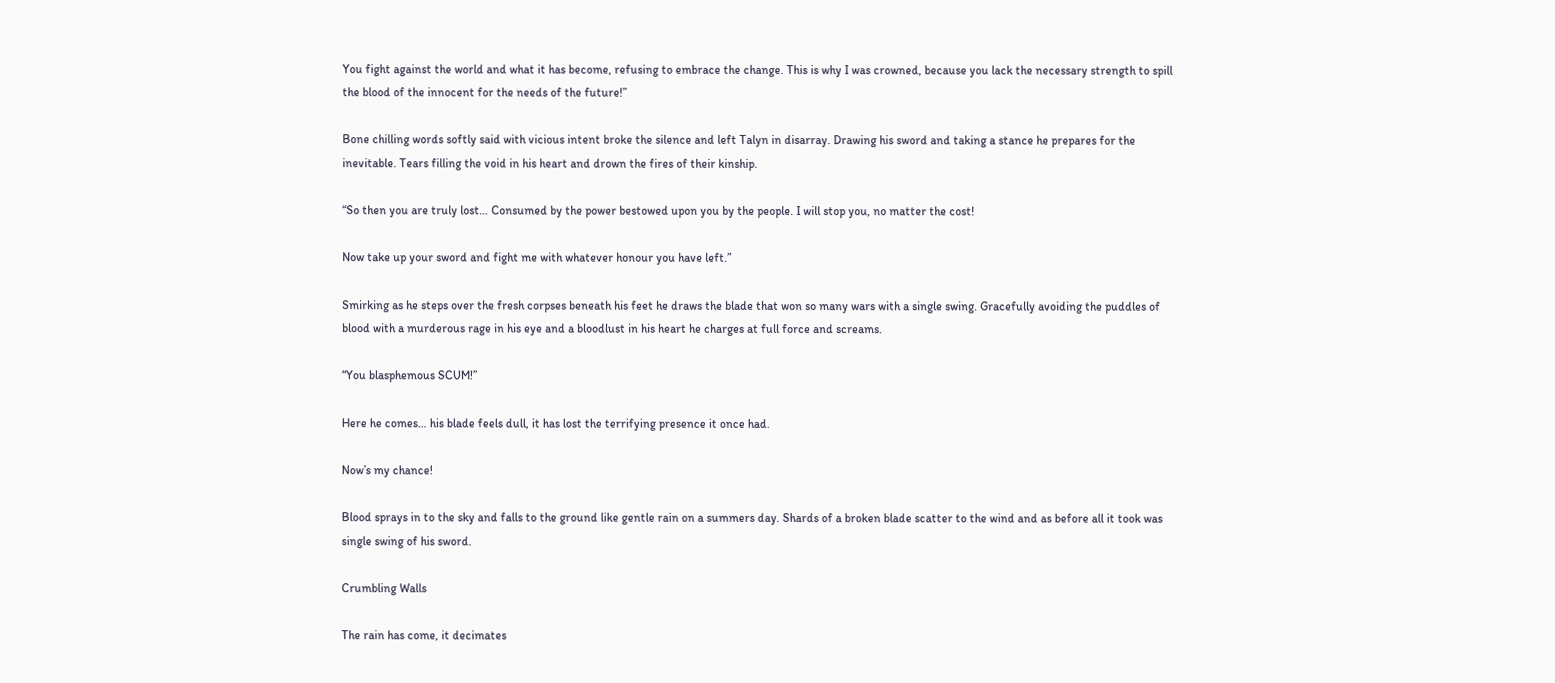You fight against the world and what it has become, refusing to embrace the change. This is why I was crowned, because you lack the necessary strength to spill the blood of the innocent for the needs of the future!”

Bone chilling words softly said with vicious intent broke the silence and left Talyn in disarray. Drawing his sword and taking a stance he prepares for the inevitable. Tears filling the void in his heart and drown the fires of their kinship.

“So then you are truly lost… Consumed by the power bestowed upon you by the people. I will stop you, no matter the cost!

Now take up your sword and fight me with whatever honour you have left.”

Smirking as he steps over the fresh corpses beneath his feet he draws the blade that won so many wars with a single swing. Gracefully avoiding the puddles of blood with a murderous rage in his eye and a bloodlust in his heart he charges at full force and screams.

“You blasphemous SCUM!”

Here he comes… his blade feels dull, it has lost the terrifying presence it once had.

Now’s my chance!

Blood sprays in to the sky and falls to the ground like gentle rain on a summers day. Shards of a broken blade scatter to the wind and as before all it took was single swing of his sword.

Crumbling Walls

The rain has come, it decimates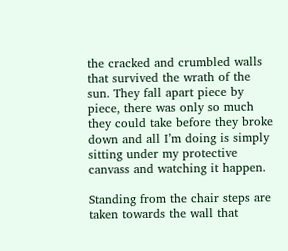the cracked and crumbled walls that survived the wrath of the sun. They fall apart piece by piece, there was only so much they could take before they broke down and all I’m doing is simply sitting under my protective canvass and watching it happen.

Standing from the chair steps are taken towards the wall that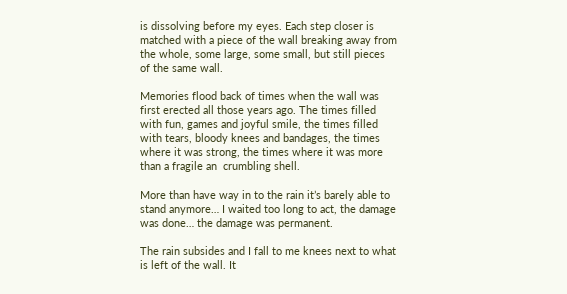is dissolving before my eyes. Each step closer is matched with a piece of the wall breaking away from the whole, some large, some small, but still pieces of the same wall.

Memories flood back of times when the wall was first erected all those years ago. The times filled with fun, games and joyful smile, the times filled with tears, bloody knees and bandages, the times where it was strong, the times where it was more than a fragile an  crumbling shell.

More than have way in to the rain it’s barely able to stand anymore… I waited too long to act, the damage was done… the damage was permanent.

The rain subsides and I fall to me knees next to what is left of the wall. It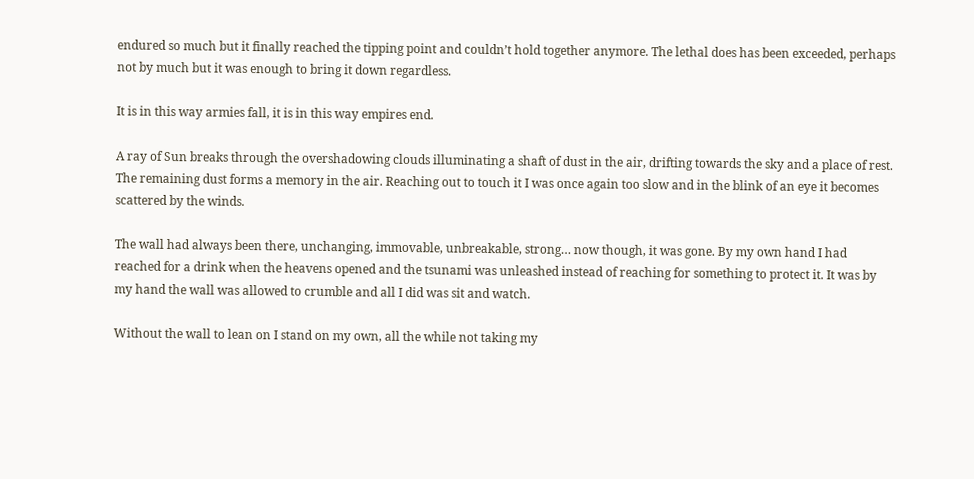endured so much but it finally reached the tipping point and couldn’t hold together anymore. The lethal does has been exceeded, perhaps not by much but it was enough to bring it down regardless.

It is in this way armies fall, it is in this way empires end.

A ray of Sun breaks through the overshadowing clouds illuminating a shaft of dust in the air, drifting towards the sky and a place of rest. The remaining dust forms a memory in the air. Reaching out to touch it I was once again too slow and in the blink of an eye it becomes scattered by the winds.

The wall had always been there, unchanging, immovable, unbreakable, strong… now though, it was gone. By my own hand I had reached for a drink when the heavens opened and the tsunami was unleashed instead of reaching for something to protect it. It was by my hand the wall was allowed to crumble and all I did was sit and watch.

Without the wall to lean on I stand on my own, all the while not taking my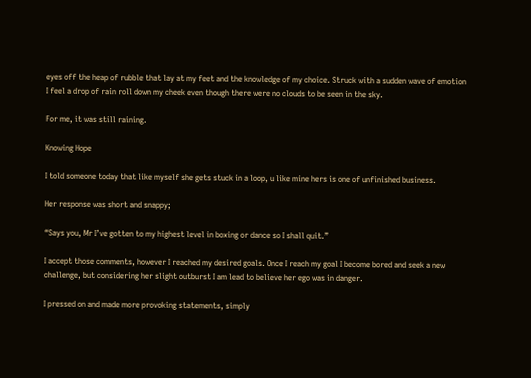eyes off the heap of rubble that lay at my feet and the knowledge of my choice. Struck with a sudden wave of emotion I feel a drop of rain roll down my cheek even though there were no clouds to be seen in the sky.

For me, it was still raining.

Knowing Hope

I told someone today that like myself she gets stuck in a loop, u like mine hers is one of unfinished business.

Her response was short and snappy;

“Says you, Mr I’ve gotten to my highest level in boxing or dance so I shall quit.”

I accept those comments, however I reached my desired goals. Once I reach my goal I become bored and seek a new challenge, but considering her slight outburst I am lead to believe her ego was in danger.

I pressed on and made more provoking statements, simply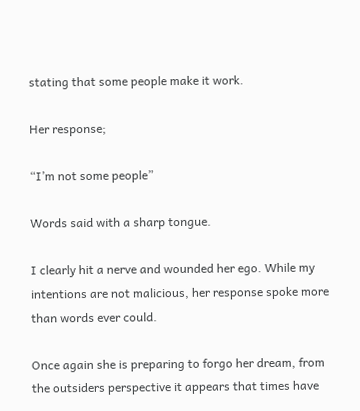stating that some people make it work.

Her response;

“I’m not some people”

Words said with a sharp tongue.

I clearly hit a nerve and wounded her ego. While my intentions are not malicious, her response spoke more than words ever could.

Once again she is preparing to forgo her dream, from the outsiders perspective it appears that times have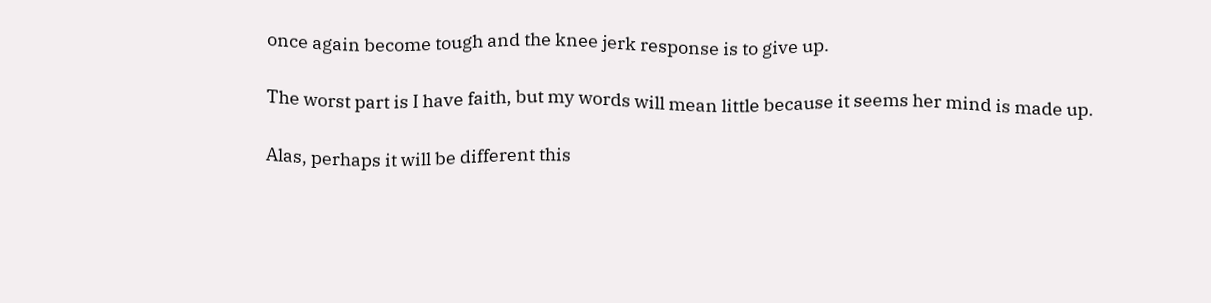once again become tough and the knee jerk response is to give up.

The worst part is I have faith, but my words will mean little because it seems her mind is made up.

Alas, perhaps it will be different this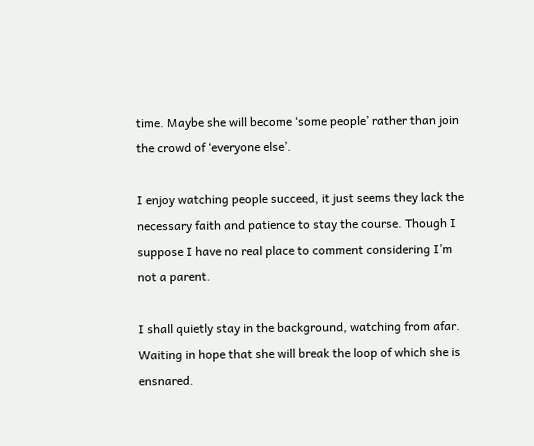time. Maybe she will become ‘some people’ rather than join the crowd of ‘everyone else’.

I enjoy watching people succeed, it just seems they lack the necessary faith and patience to stay the course. Though I suppose I have no real place to comment considering I’m not a parent.

I shall quietly stay in the background, watching from afar. Waiting in hope that she will break the loop of which she is ensnared.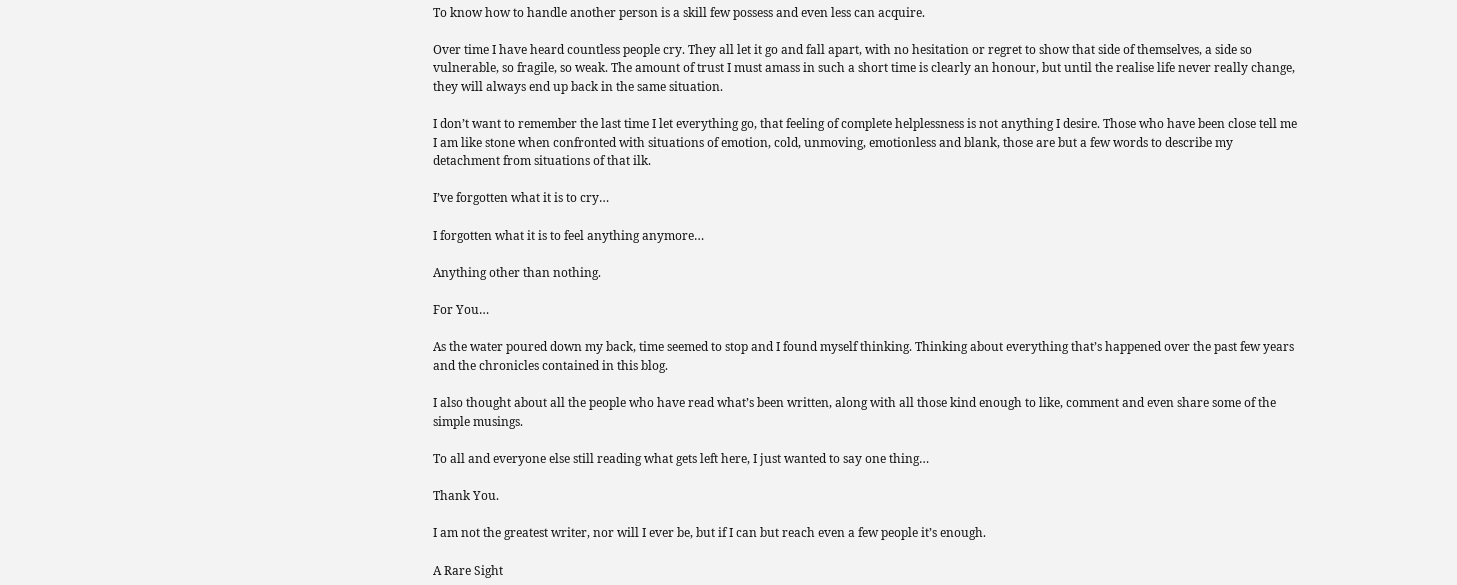To know how to handle another person is a skill few possess and even less can acquire.

Over time I have heard countless people cry. They all let it go and fall apart, with no hesitation or regret to show that side of themselves, a side so vulnerable, so fragile, so weak. The amount of trust I must amass in such a short time is clearly an honour, but until the realise life never really change, they will always end up back in the same situation.

I don’t want to remember the last time I let everything go, that feeling of complete helplessness is not anything I desire. Those who have been close tell me I am like stone when confronted with situations of emotion, cold, unmoving, emotionless and blank, those are but a few words to describe my detachment from situations of that ilk.

I’ve forgotten what it is to cry…

I forgotten what it is to feel anything anymore…

Anything other than nothing.

For You…

As the water poured down my back, time seemed to stop and I found myself thinking. Thinking about everything that’s happened over the past few years and the chronicles contained in this blog.

I also thought about all the people who have read what’s been written, along with all those kind enough to like, comment and even share some of the simple musings.

To all and everyone else still reading what gets left here, I just wanted to say one thing…

Thank You.

I am not the greatest writer, nor will I ever be, but if I can but reach even a few people it’s enough.

A Rare Sight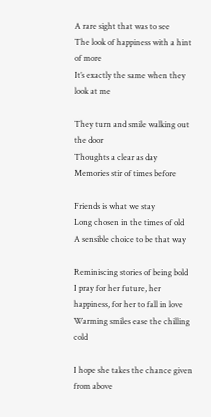A rare sight that was to see
The look of happiness with a hint of more
It’s exactly the same when they look at me

They turn and smile walking out the door
Thoughts a clear as day
Memories stir of times before

Friends is what we stay
Long chosen in the times of old
A sensible choice to be that way

Reminiscing stories of being bold
I pray for her future, her happiness, for her to fall in love
Warming smiles ease the chilling cold

I hope she takes the chance given from above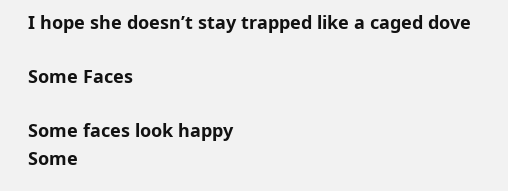I hope she doesn’t stay trapped like a caged dove

Some Faces

Some faces look happy
Some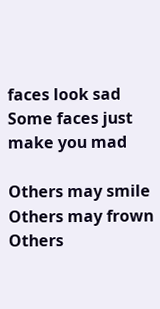faces look sad
Some faces just make you mad

Others may smile
Others may frown
Others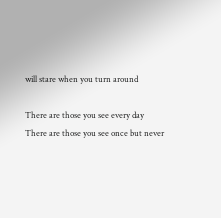will stare when you turn around

There are those you see every day
There are those you see once but never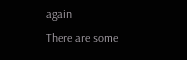again
There are some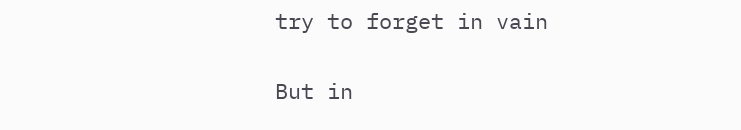try to forget in vain

But in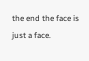the end the face is just a face.